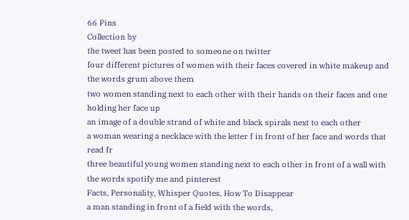66 Pins
Collection by
the tweet has been posted to someone on twitter
four different pictures of women with their faces covered in white makeup and the words grum above them
two women standing next to each other with their hands on their faces and one holding her face up
an image of a double strand of white and black spirals next to each other
a woman wearing a necklace with the letter f in front of her face and words that read fr
three beautiful young women standing next to each other in front of a wall with the words spotify me and pinterest
Facts, Personality, Whisper Quotes, How To Disappear
a man standing in front of a field with the words,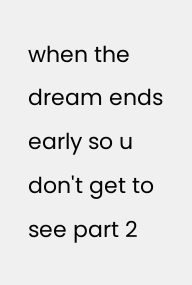when the dream ends early so u don't get to see part 2